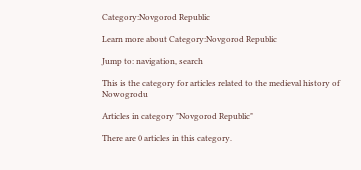Category:Novgorod Republic

Learn more about Category:Novgorod Republic

Jump to: navigation, search

This is the category for articles related to the medieval history of Nowogrodu

Articles in category "Novgorod Republic"

There are 0 articles in this category.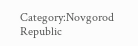Category:Novgorod Republic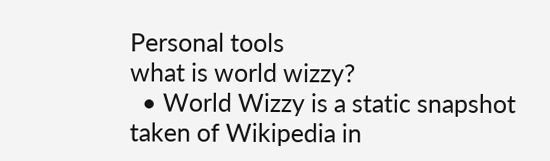Personal tools
what is world wizzy?
  • World Wizzy is a static snapshot taken of Wikipedia in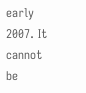early 2007. It cannot be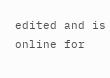edited and is online for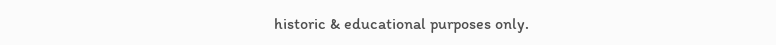historic & educational purposes only.